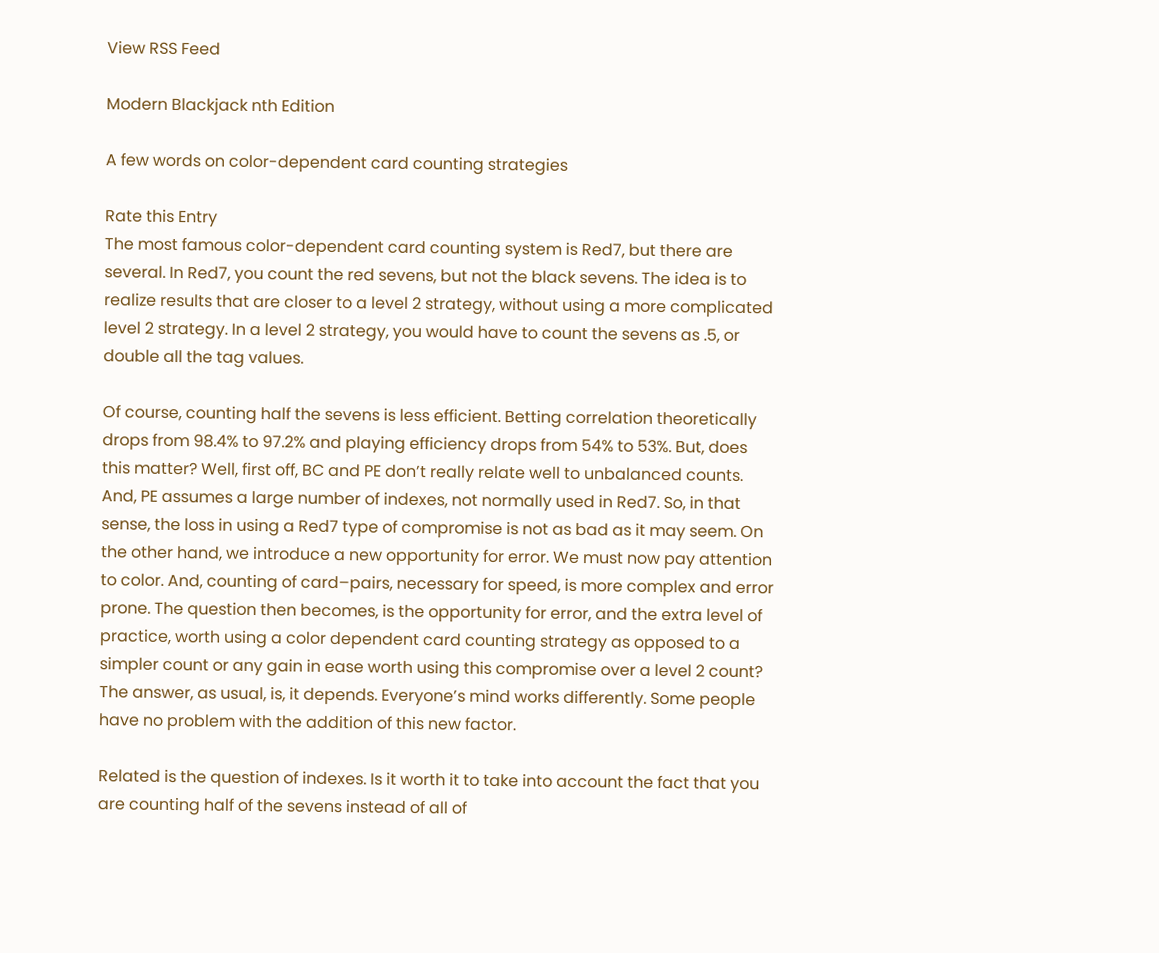View RSS Feed

Modern Blackjack nth Edition

A few words on color-dependent card counting strategies

Rate this Entry
The most famous color-dependent card counting system is Red7, but there are several. In Red7, you count the red sevens, but not the black sevens. The idea is to realize results that are closer to a level 2 strategy, without using a more complicated level 2 strategy. In a level 2 strategy, you would have to count the sevens as .5, or double all the tag values.

Of course, counting half the sevens is less efficient. Betting correlation theoretically drops from 98.4% to 97.2% and playing efficiency drops from 54% to 53%. But, does this matter? Well, first off, BC and PE don’t really relate well to unbalanced counts. And, PE assumes a large number of indexes, not normally used in Red7. So, in that sense, the loss in using a Red7 type of compromise is not as bad as it may seem. On the other hand, we introduce a new opportunity for error. We must now pay attention to color. And, counting of card–pairs, necessary for speed, is more complex and error prone. The question then becomes, is the opportunity for error, and the extra level of practice, worth using a color dependent card counting strategy as opposed to a simpler count or any gain in ease worth using this compromise over a level 2 count? The answer, as usual, is, it depends. Everyone’s mind works differently. Some people have no problem with the addition of this new factor.

Related is the question of indexes. Is it worth it to take into account the fact that you are counting half of the sevens instead of all of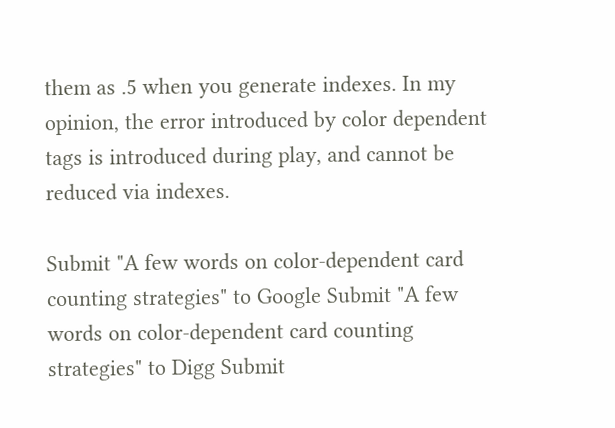them as .5 when you generate indexes. In my opinion, the error introduced by color dependent tags is introduced during play, and cannot be reduced via indexes.

Submit "A few words on color-dependent card counting strategies" to Google Submit "A few words on color-dependent card counting strategies" to Digg Submit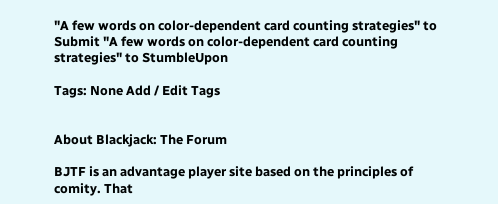"A few words on color-dependent card counting strategies" to Submit "A few words on color-dependent card counting strategies" to StumbleUpon

Tags: None Add / Edit Tags


About Blackjack: The Forum

BJTF is an advantage player site based on the principles of comity. That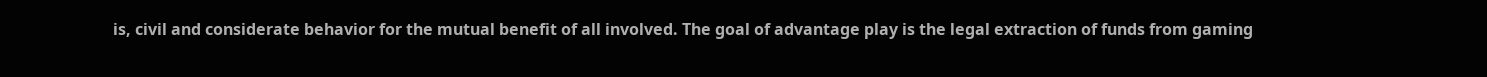is, civil and considerate behavior for the mutual benefit of all involved. The goal of advantage play is the legal extraction of funds from gaming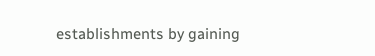establishments by gaining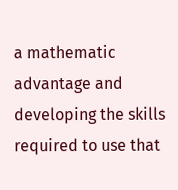a mathematic advantage and developing the skills required to use that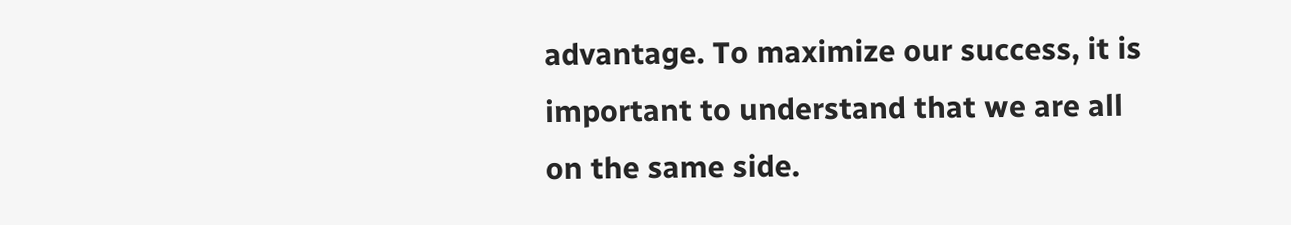advantage. To maximize our success, it is important to understand that we are all on the same side.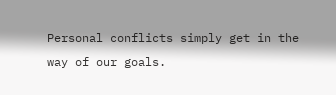Personal conflicts simply get in the way of our goals.